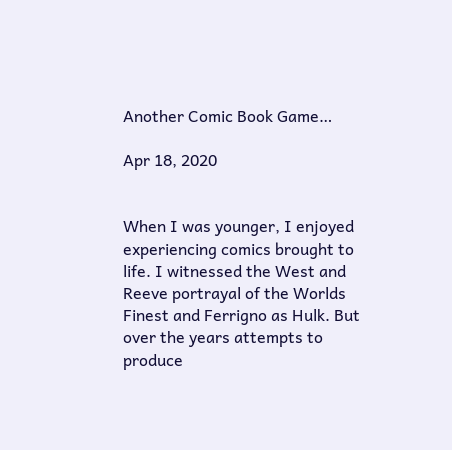Another Comic Book Game…

Apr 18, 2020


When I was younger, I enjoyed experiencing comics brought to life. I witnessed the West and Reeve portrayal of the Worlds Finest and Ferrigno as Hulk. But over the years attempts to produce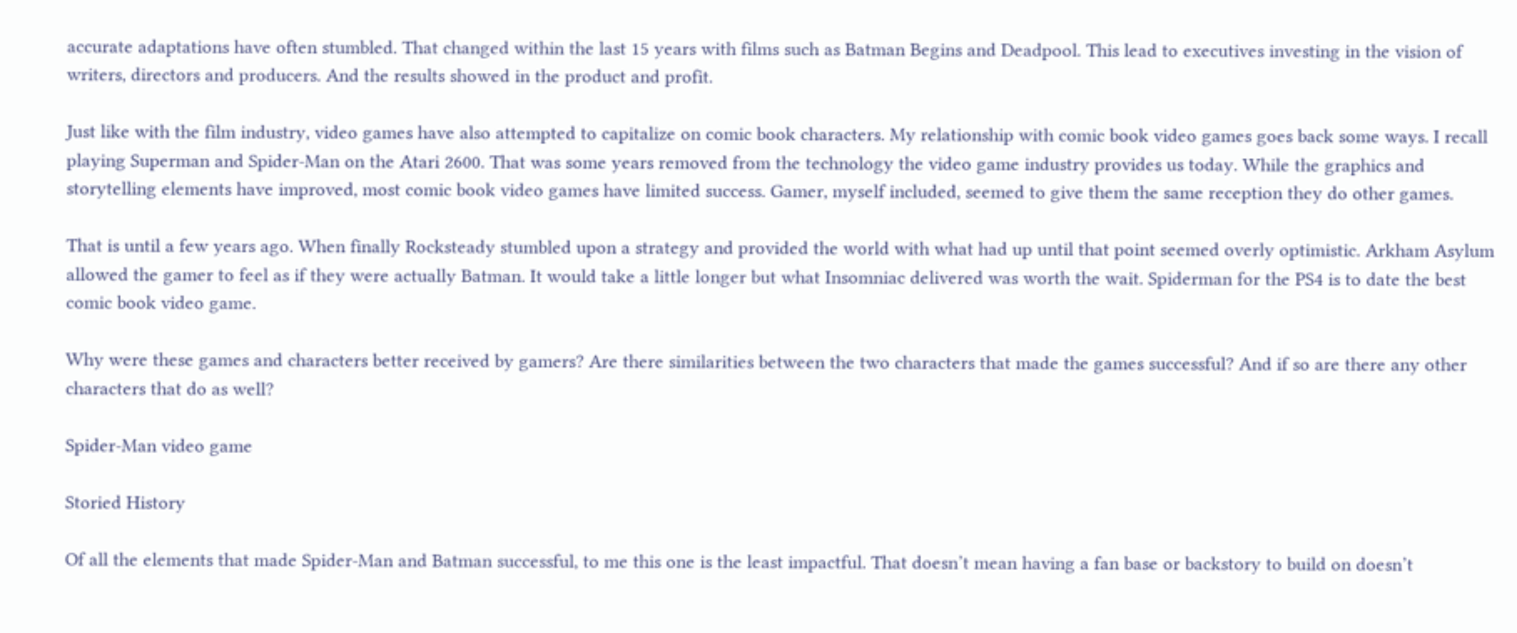accurate adaptations have often stumbled. That changed within the last 15 years with films such as Batman Begins and Deadpool. This lead to executives investing in the vision of writers, directors and producers. And the results showed in the product and profit.

Just like with the film industry, video games have also attempted to capitalize on comic book characters. My relationship with comic book video games goes back some ways. I recall playing Superman and Spider-Man on the Atari 2600. That was some years removed from the technology the video game industry provides us today. While the graphics and storytelling elements have improved, most comic book video games have limited success. Gamer, myself included, seemed to give them the same reception they do other games.

That is until a few years ago. When finally Rocksteady stumbled upon a strategy and provided the world with what had up until that point seemed overly optimistic. Arkham Asylum allowed the gamer to feel as if they were actually Batman. It would take a little longer but what Insomniac delivered was worth the wait. Spiderman for the PS4 is to date the best comic book video game.

Why were these games and characters better received by gamers? Are there similarities between the two characters that made the games successful? And if so are there any other characters that do as well?

Spider-Man video game

Storied History

Of all the elements that made Spider-Man and Batman successful, to me this one is the least impactful. That doesn’t mean having a fan base or backstory to build on doesn’t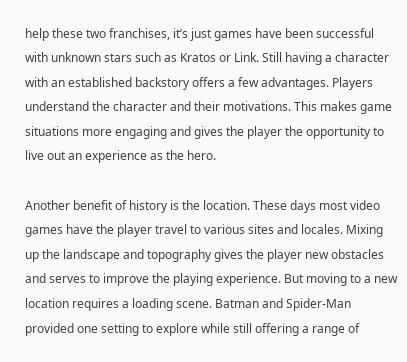help these two franchises, it’s just games have been successful with unknown stars such as Kratos or Link. Still having a character with an established backstory offers a few advantages. Players understand the character and their motivations. This makes game situations more engaging and gives the player the opportunity to live out an experience as the hero.

Another benefit of history is the location. These days most video games have the player travel to various sites and locales. Mixing up the landscape and topography gives the player new obstacles and serves to improve the playing experience. But moving to a new location requires a loading scene. Batman and Spider-Man provided one setting to explore while still offering a range of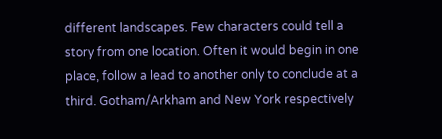different landscapes. Few characters could tell a story from one location. Often it would begin in one place, follow a lead to another only to conclude at a third. Gotham/Arkham and New York respectively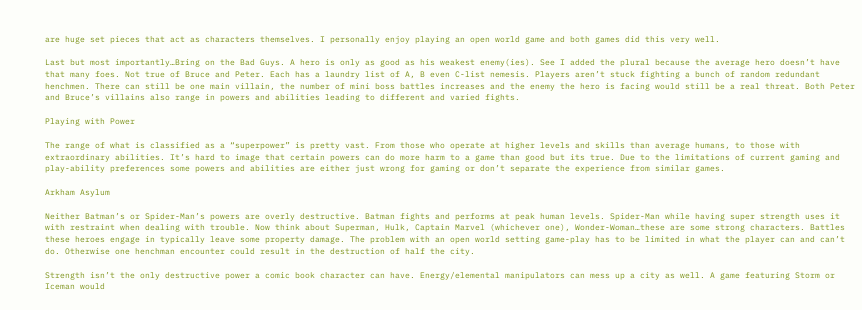are huge set pieces that act as characters themselves. I personally enjoy playing an open world game and both games did this very well.

Last but most importantly…Bring on the Bad Guys. A hero is only as good as his weakest enemy(ies). See I added the plural because the average hero doesn’t have that many foes. Not true of Bruce and Peter. Each has a laundry list of A, B even C-list nemesis. Players aren’t stuck fighting a bunch of random redundant henchmen. There can still be one main villain, the number of mini boss battles increases and the enemy the hero is facing would still be a real threat. Both Peter and Bruce’s villains also range in powers and abilities leading to different and varied fights.

Playing with Power

The range of what is classified as a “superpower” is pretty vast. From those who operate at higher levels and skills than average humans, to those with extraordinary abilities. It’s hard to image that certain powers can do more harm to a game than good but its true. Due to the limitations of current gaming and play-ability preferences some powers and abilities are either just wrong for gaming or don’t separate the experience from similar games.

Arkham Asylum

Neither Batman’s or Spider-Man’s powers are overly destructive. Batman fights and performs at peak human levels. Spider-Man while having super strength uses it with restraint when dealing with trouble. Now think about Superman, Hulk, Captain Marvel (whichever one), Wonder-Woman…these are some strong characters. Battles these heroes engage in typically leave some property damage. The problem with an open world setting game-play has to be limited in what the player can and can’t do. Otherwise one henchman encounter could result in the destruction of half the city.

Strength isn’t the only destructive power a comic book character can have. Energy/elemental manipulators can mess up a city as well. A game featuring Storm or Iceman would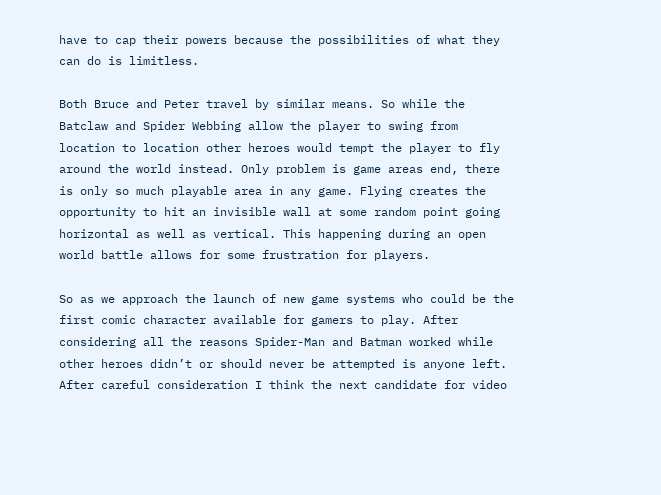have to cap their powers because the possibilities of what they can do is limitless.

Both Bruce and Peter travel by similar means. So while the Batclaw and Spider Webbing allow the player to swing from location to location other heroes would tempt the player to fly around the world instead. Only problem is game areas end, there is only so much playable area in any game. Flying creates the opportunity to hit an invisible wall at some random point going horizontal as well as vertical. This happening during an open world battle allows for some frustration for players.

So as we approach the launch of new game systems who could be the first comic character available for gamers to play. After considering all the reasons Spider-Man and Batman worked while other heroes didn’t or should never be attempted is anyone left. After careful consideration I think the next candidate for video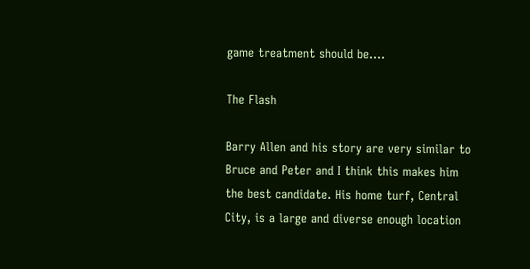game treatment should be….

The Flash

Barry Allen and his story are very similar to Bruce and Peter and I think this makes him the best candidate. His home turf, Central City, is a large and diverse enough location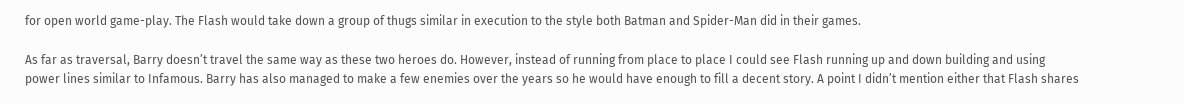for open world game-play. The Flash would take down a group of thugs similar in execution to the style both Batman and Spider-Man did in their games.

As far as traversal, Barry doesn’t travel the same way as these two heroes do. However, instead of running from place to place I could see Flash running up and down building and using power lines similar to Infamous. Barry has also managed to make a few enemies over the years so he would have enough to fill a decent story. A point I didn’t mention either that Flash shares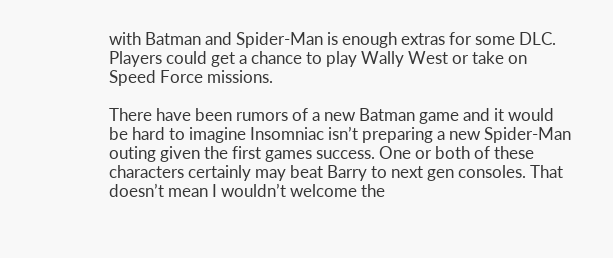with Batman and Spider-Man is enough extras for some DLC. Players could get a chance to play Wally West or take on Speed Force missions.

There have been rumors of a new Batman game and it would be hard to imagine Insomniac isn’t preparing a new Spider-Man outing given the first games success. One or both of these characters certainly may beat Barry to next gen consoles. That doesn’t mean I wouldn’t welcome the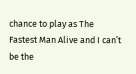chance to play as The Fastest Man Alive and I can’t be the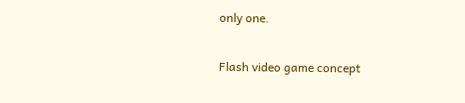only one.

Flash video game concept